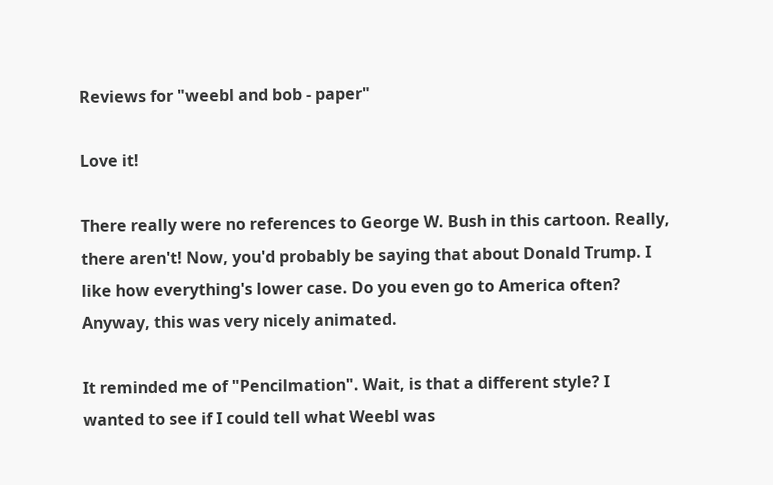Reviews for "weebl and bob - paper"

Love it!

There really were no references to George W. Bush in this cartoon. Really, there aren't! Now, you'd probably be saying that about Donald Trump. I like how everything's lower case. Do you even go to America often? Anyway, this was very nicely animated.

It reminded me of "Pencilmation". Wait, is that a different style? I wanted to see if I could tell what Weebl was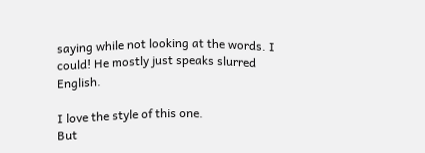saying while not looking at the words. I could! He mostly just speaks slurred English.

I love the style of this one.
But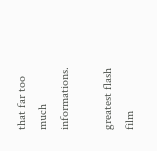that far too much informations.

greatest flash film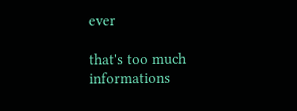ever

that's too much informations